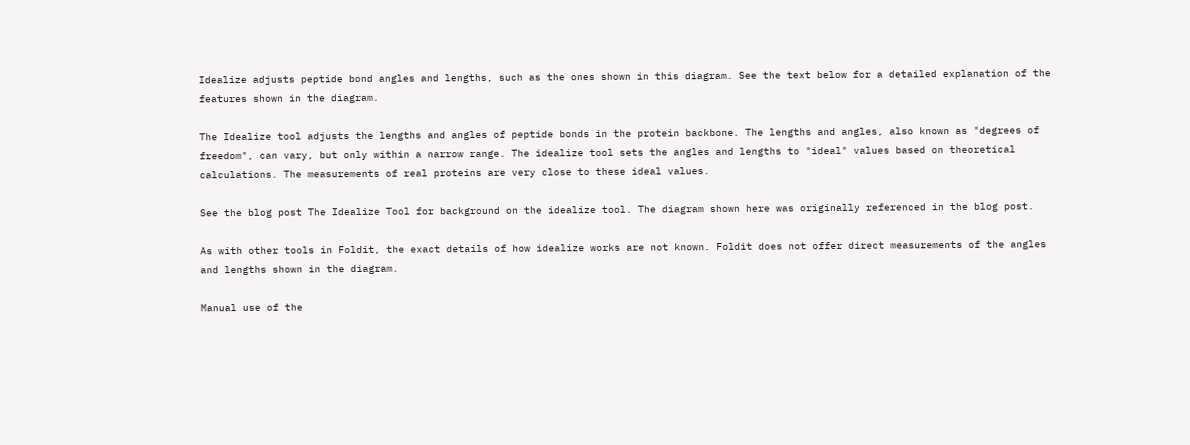Idealize adjusts peptide bond angles and lengths, such as the ones shown in this diagram. See the text below for a detailed explanation of the features shown in the diagram.

The Idealize tool adjusts the lengths and angles of peptide bonds in the protein backbone. The lengths and angles, also known as "degrees of freedom", can vary, but only within a narrow range. The idealize tool sets the angles and lengths to "ideal" values based on theoretical calculations. The measurements of real proteins are very close to these ideal values.

See the blog post The Idealize Tool for background on the idealize tool. The diagram shown here was originally referenced in the blog post.

As with other tools in Foldit, the exact details of how idealize works are not known. Foldit does not offer direct measurements of the angles and lengths shown in the diagram.

Manual use of the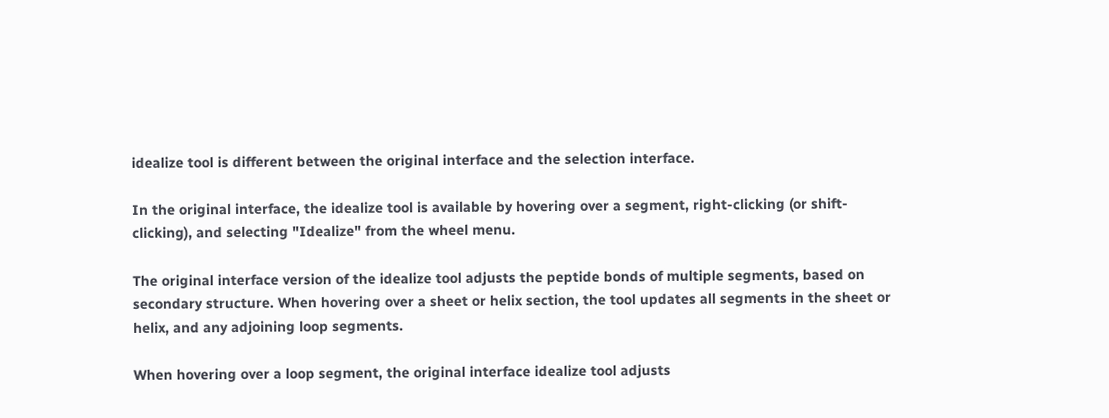idealize tool is different between the original interface and the selection interface.

In the original interface, the idealize tool is available by hovering over a segment, right-clicking (or shift-clicking), and selecting "Idealize" from the wheel menu.

The original interface version of the idealize tool adjusts the peptide bonds of multiple segments, based on secondary structure. When hovering over a sheet or helix section, the tool updates all segments in the sheet or helix, and any adjoining loop segments.

When hovering over a loop segment, the original interface idealize tool adjusts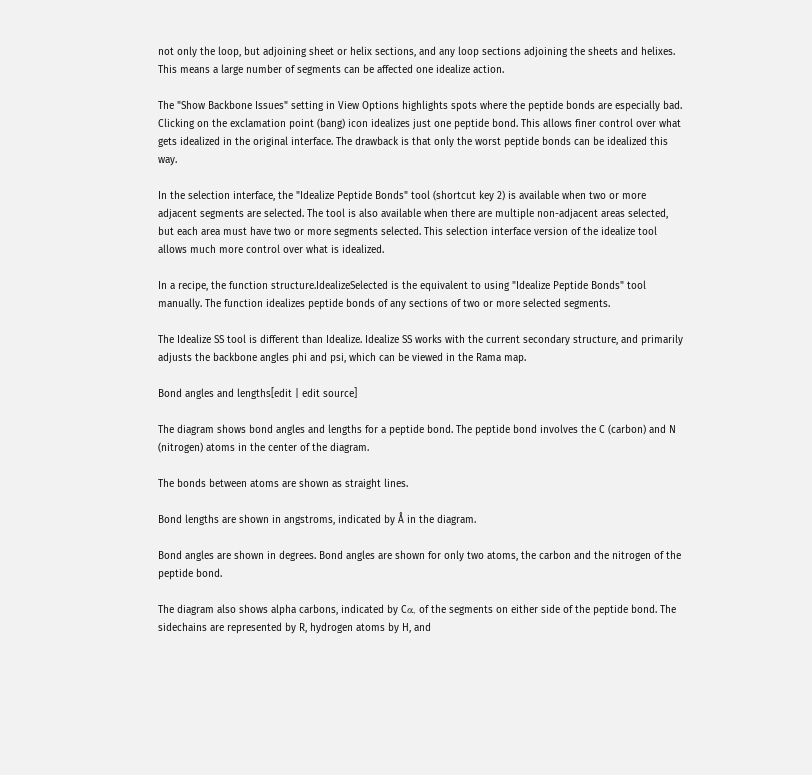not only the loop, but adjoining sheet or helix sections, and any loop sections adjoining the sheets and helixes. This means a large number of segments can be affected one idealize action.

The "Show Backbone Issues" setting in View Options highlights spots where the peptide bonds are especially bad. Clicking on the exclamation point (bang) icon idealizes just one peptide bond. This allows finer control over what gets idealized in the original interface. The drawback is that only the worst peptide bonds can be idealized this way.

In the selection interface, the "Idealize Peptide Bonds" tool (shortcut key 2) is available when two or more adjacent segments are selected. The tool is also available when there are multiple non-adjacent areas selected, but each area must have two or more segments selected. This selection interface version of the idealize tool allows much more control over what is idealized.

In a recipe, the function structure.IdealizeSelected is the equivalent to using "Idealize Peptide Bonds" tool manually. The function idealizes peptide bonds of any sections of two or more selected segments.

The Idealize SS tool is different than Idealize. Idealize SS works with the current secondary structure, and primarily adjusts the backbone angles phi and psi, which can be viewed in the Rama map.

Bond angles and lengths[edit | edit source]

The diagram shows bond angles and lengths for a peptide bond. The peptide bond involves the C (carbon) and N (nitrogen) atoms in the center of the diagram.

The bonds between atoms are shown as straight lines.

Bond lengths are shown in angstroms, indicated by Å in the diagram.

Bond angles are shown in degrees. Bond angles are shown for only two atoms, the carbon and the nitrogen of the peptide bond.

The diagram also shows alpha carbons, indicated by Cα, of the segments on either side of the peptide bond. The sidechains are represented by R, hydrogen atoms by H, and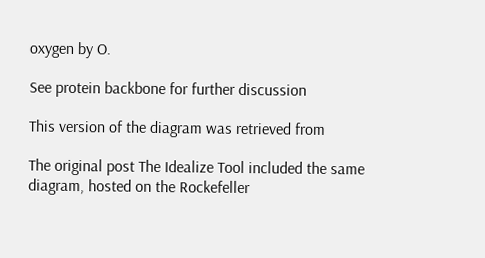oxygen by O.

See protein backbone for further discussion

This version of the diagram was retrieved from

The original post The Idealize Tool included the same diagram, hosted on the Rockefeller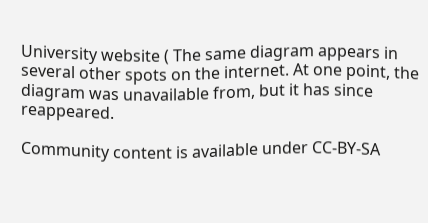University website ( The same diagram appears in several other spots on the internet. At one point, the diagram was unavailable from, but it has since reappeared.

Community content is available under CC-BY-SA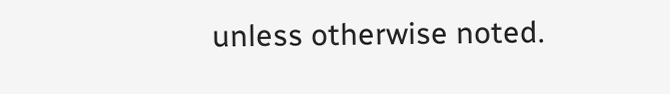unless otherwise noted.